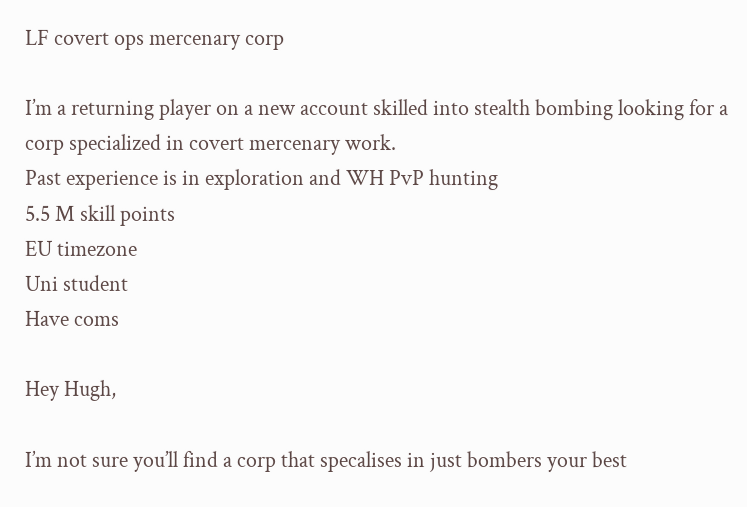LF covert ops mercenary corp

I’m a returning player on a new account skilled into stealth bombing looking for a corp specialized in covert mercenary work.
Past experience is in exploration and WH PvP hunting
5.5 M skill points
EU timezone
Uni student
Have coms

Hey Hugh,

I’m not sure you’ll find a corp that specalises in just bombers your best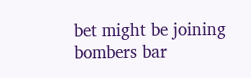bet might be joining bombers bar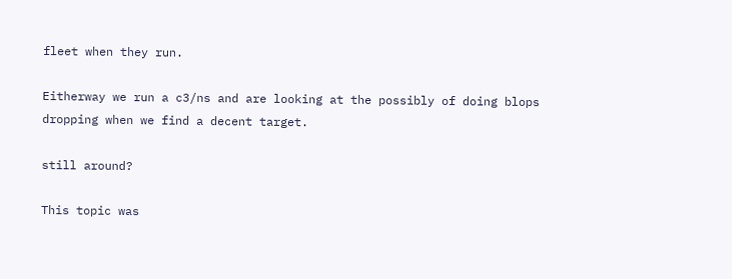fleet when they run.

Eitherway we run a c3/ns and are looking at the possibly of doing blops dropping when we find a decent target.

still around?

This topic was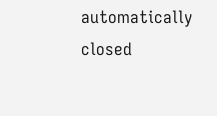automatically closed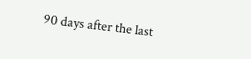90 days after the last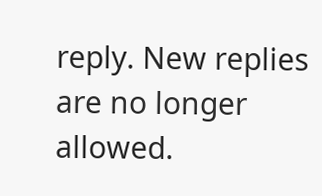reply. New replies are no longer allowed.